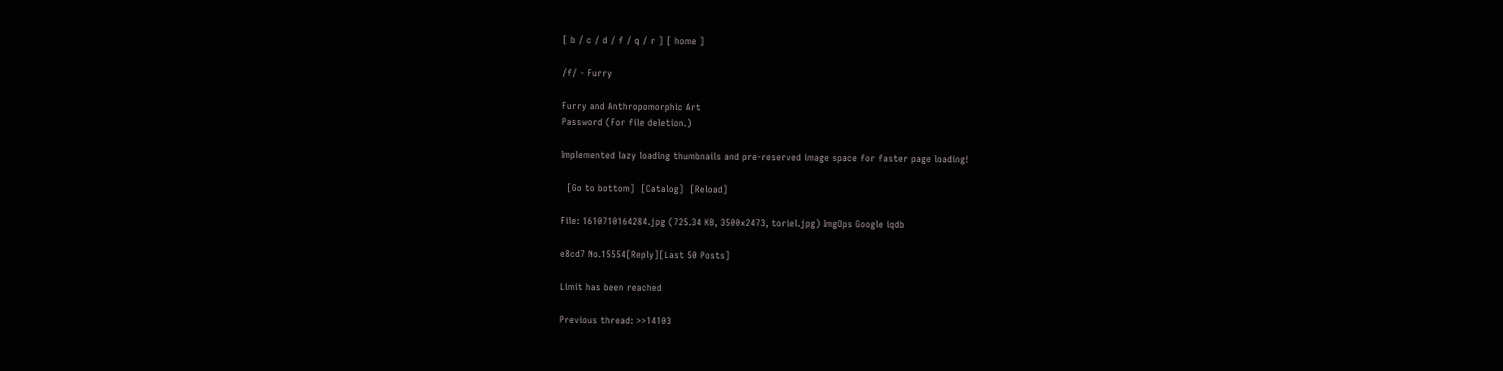[ b / c / d / f / q / r ] [ home ]

/f/ - Furry

Furry and Anthropomorphic Art
Password (For file deletion.)

Implemented lazy loading thumbnails and pre-reserved image space for faster page loading!

  [Go to bottom]  [Catalog]  [Reload]

File: 1610710164284.jpg (725.34 KB, 3500x2473, toriel.jpg) ImgOps Google iqdb

e8cd7 No.15554[Reply][Last 50 Posts]

Limit has been reached

Previous thread: >>14103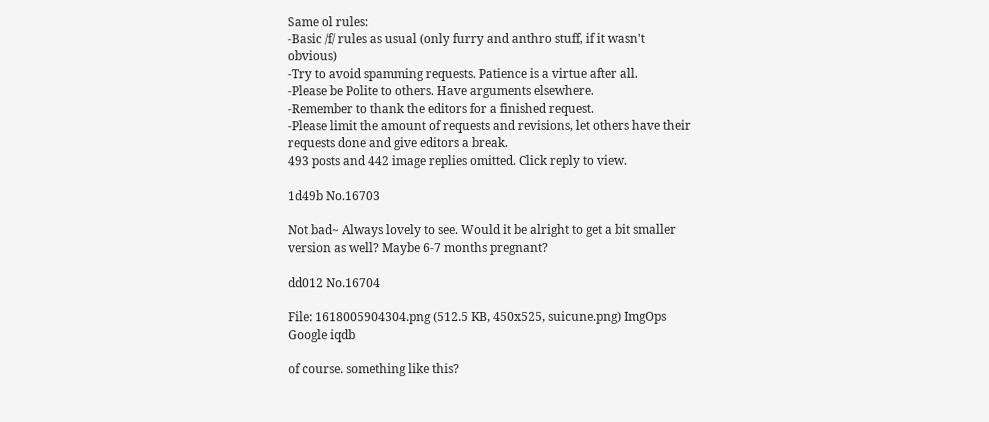Same ol rules:
-Basic /f/ rules as usual (only furry and anthro stuff, if it wasn't obvious)
-Try to avoid spamming requests. Patience is a virtue after all.
-Please be Polite to others. Have arguments elsewhere.
-Remember to thank the editors for a finished request.
-Please limit the amount of requests and revisions, let others have their requests done and give editors a break.
493 posts and 442 image replies omitted. Click reply to view.

1d49b No.16703

Not bad~ Always lovely to see. Would it be alright to get a bit smaller version as well? Maybe 6-7 months pregnant?

dd012 No.16704

File: 1618005904304.png (512.5 KB, 450x525, suicune.png) ImgOps Google iqdb

of course. something like this?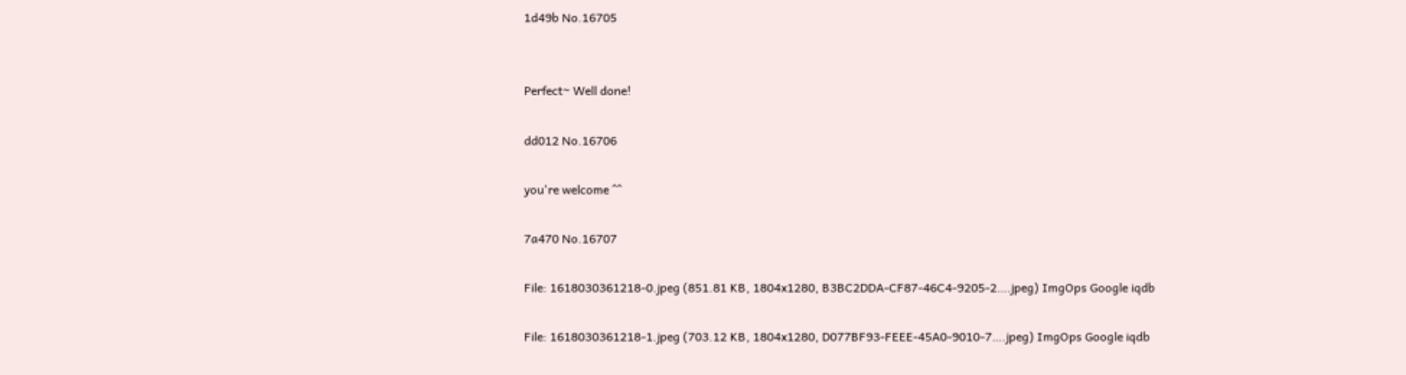1d49b No.16705


Perfect~ Well done!

dd012 No.16706

you're welcome ^^

7a470 No.16707

File: 1618030361218-0.jpeg (851.81 KB, 1804x1280, B3BC2DDA-CF87-46C4-9205-2….jpeg) ImgOps Google iqdb

File: 1618030361218-1.jpeg (703.12 KB, 1804x1280, D077BF93-FEEE-45A0-9010-7….jpeg) ImgOps Google iqdb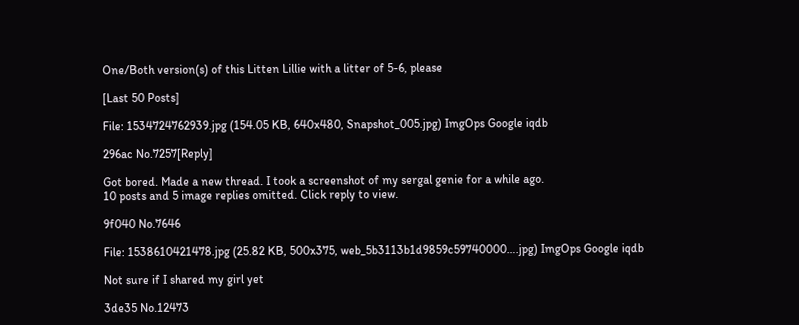One/Both version(s) of this Litten Lillie with a litter of 5-6, please

[Last 50 Posts]

File: 1534724762939.jpg (154.05 KB, 640x480, Snapshot_005.jpg) ImgOps Google iqdb

296ac No.7257[Reply]

Got bored. Made a new thread. I took a screenshot of my sergal genie for a while ago.
10 posts and 5 image replies omitted. Click reply to view.

9f040 No.7646

File: 1538610421478.jpg (25.82 KB, 500x375, web_5b3113b1d9859c59740000….jpg) ImgOps Google iqdb

Not sure if I shared my girl yet

3de35 No.12473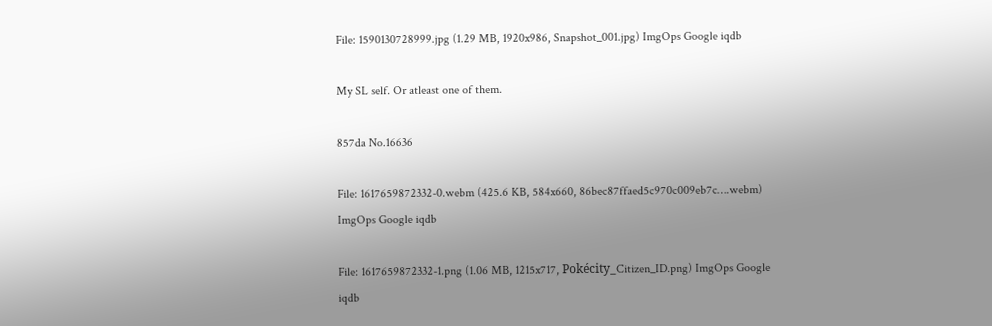File: 1590130728999.jpg (1.29 MB, 1920x986, Snapshot_001.jpg) ImgOps Google iqdb

My SL self. Or atleast one of them.

857da No.16636

File: 1617659872332-0.webm (425.6 KB, 584x660, 86bec87ffaed5c970c009eb7c….webm) ImgOps Google iqdb

File: 1617659872332-1.png (1.06 MB, 1215x717, Pokécity_Citizen_ID.png) ImgOps Google iqdb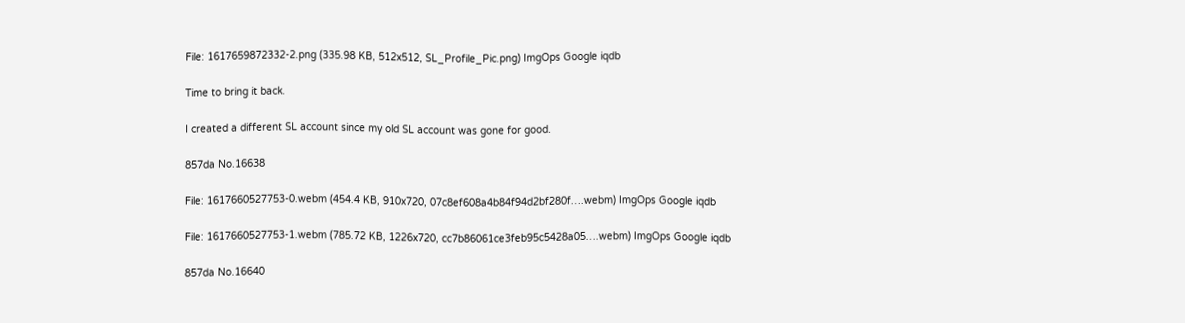File: 1617659872332-2.png (335.98 KB, 512x512, SL_Profile_Pic.png) ImgOps Google iqdb

Time to bring it back.

I created a different SL account since my old SL account was gone for good.

857da No.16638

File: 1617660527753-0.webm (454.4 KB, 910x720, 07c8ef608a4b84f94d2bf280f….webm) ImgOps Google iqdb

File: 1617660527753-1.webm (785.72 KB, 1226x720, cc7b86061ce3feb95c5428a05….webm) ImgOps Google iqdb

857da No.16640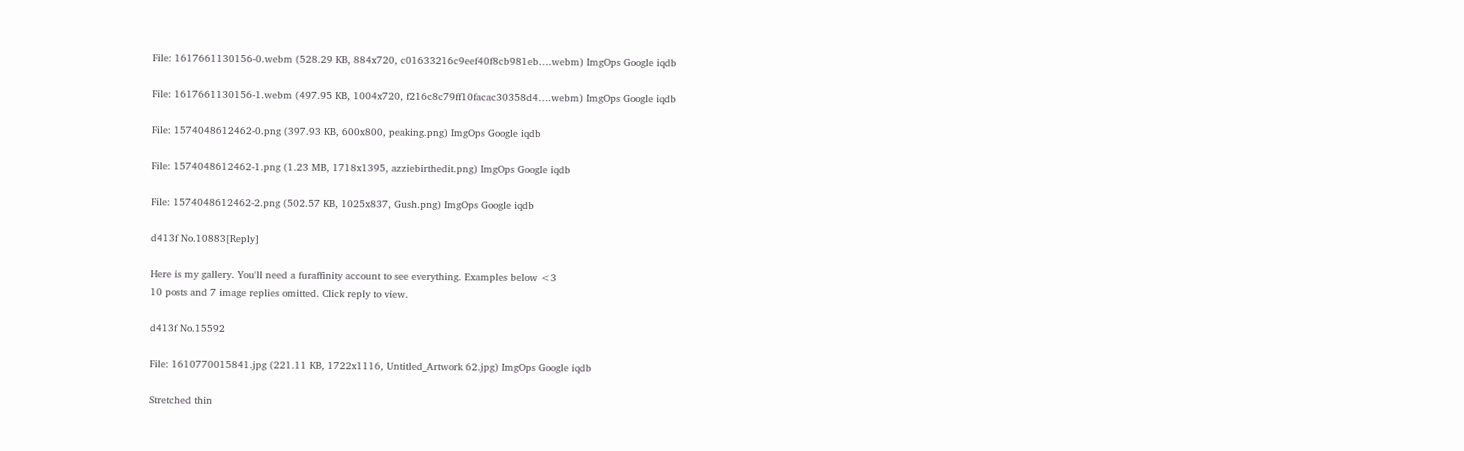File: 1617661130156-0.webm (528.29 KB, 884x720, c01633216c9eef40f8cb981eb….webm) ImgOps Google iqdb

File: 1617661130156-1.webm (497.95 KB, 1004x720, f216c8c79ff10facac30358d4….webm) ImgOps Google iqdb

File: 1574048612462-0.png (397.93 KB, 600x800, peaking.png) ImgOps Google iqdb

File: 1574048612462-1.png (1.23 MB, 1718x1395, azziebirthedit.png) ImgOps Google iqdb

File: 1574048612462-2.png (502.57 KB, 1025x837, Gush.png) ImgOps Google iqdb

d413f No.10883[Reply]

Here is my gallery. You'll need a furaffinity account to see everything. Examples below <3
10 posts and 7 image replies omitted. Click reply to view.

d413f No.15592

File: 1610770015841.jpg (221.11 KB, 1722x1116, Untitled_Artwork 62.jpg) ImgOps Google iqdb

Stretched thin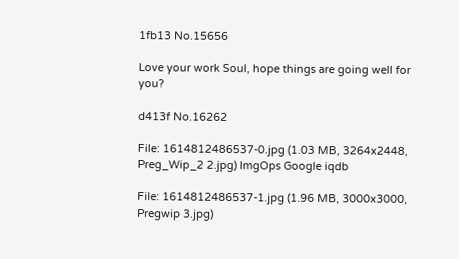1fb13 No.15656

Love your work Soul, hope things are going well for you?

d413f No.16262

File: 1614812486537-0.jpg (1.03 MB, 3264x2448, Preg_Wip_2 2.jpg) ImgOps Google iqdb

File: 1614812486537-1.jpg (1.96 MB, 3000x3000, Pregwip 3.jpg)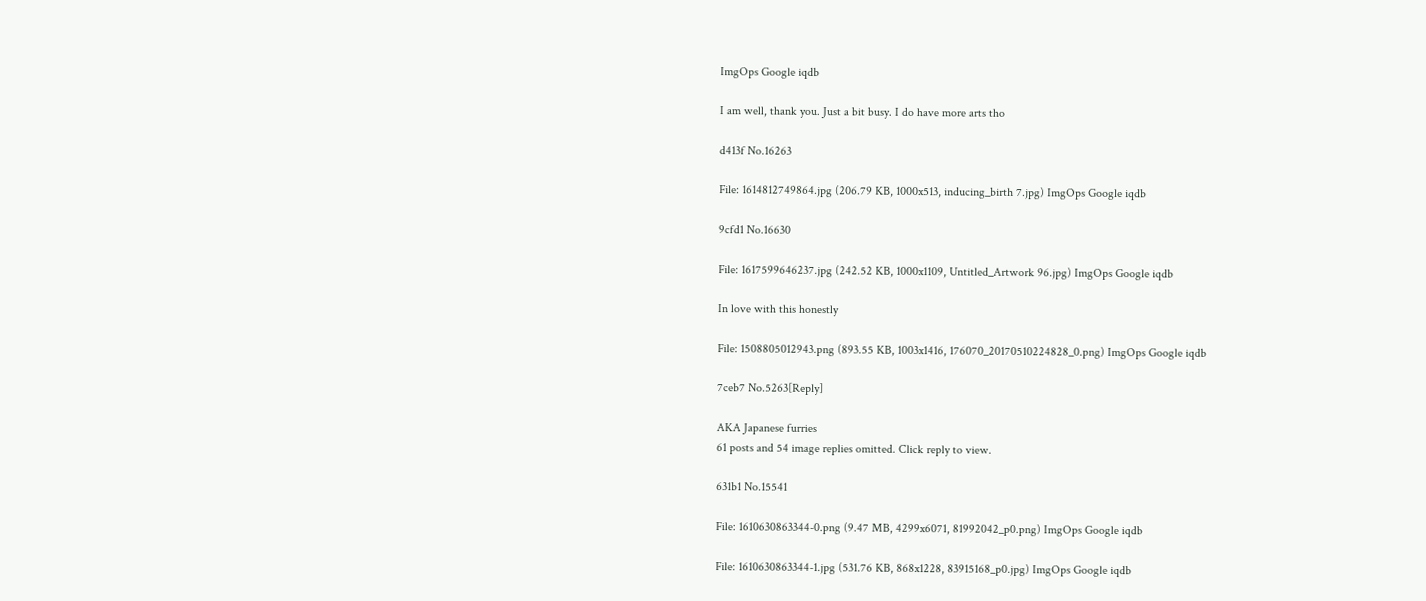ImgOps Google iqdb

I am well, thank you. Just a bit busy. I do have more arts tho

d413f No.16263

File: 1614812749864.jpg (206.79 KB, 1000x513, inducing_birth 7.jpg) ImgOps Google iqdb

9cfd1 No.16630

File: 1617599646237.jpg (242.52 KB, 1000x1109, Untitled_Artwork 96.jpg) ImgOps Google iqdb

In love with this honestly

File: 1508805012943.png (893.55 KB, 1003x1416, 176070_20170510224828_0.png) ImgOps Google iqdb

7ceb7 No.5263[Reply]

AKA Japanese furries
61 posts and 54 image replies omitted. Click reply to view.

631b1 No.15541

File: 1610630863344-0.png (9.47 MB, 4299x6071, 81992042_p0.png) ImgOps Google iqdb

File: 1610630863344-1.jpg (531.76 KB, 868x1228, 83915168_p0.jpg) ImgOps Google iqdb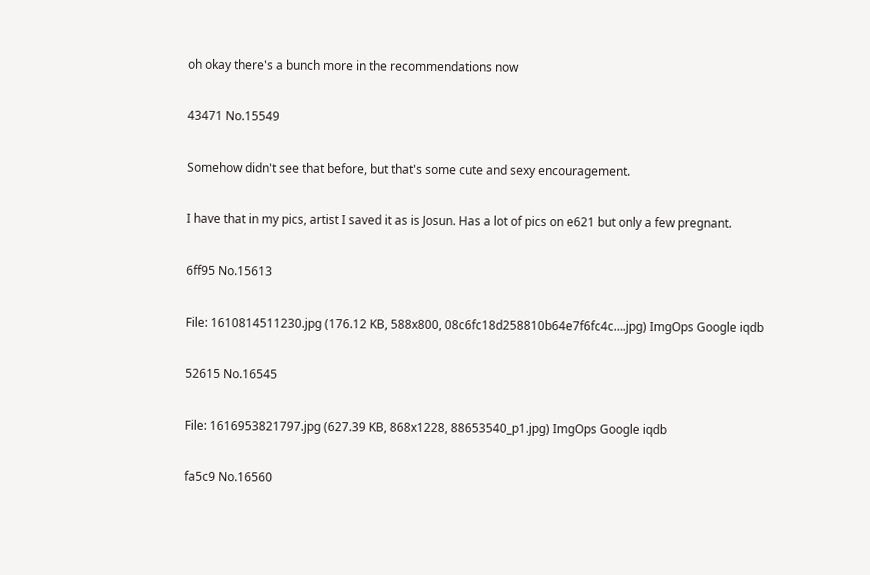oh okay there's a bunch more in the recommendations now

43471 No.15549

Somehow didn't see that before, but that's some cute and sexy encouragement.

I have that in my pics, artist I saved it as is Josun. Has a lot of pics on e621 but only a few pregnant.

6ff95 No.15613

File: 1610814511230.jpg (176.12 KB, 588x800, 08c6fc18d258810b64e7f6fc4c….jpg) ImgOps Google iqdb

52615 No.16545

File: 1616953821797.jpg (627.39 KB, 868x1228, 88653540_p1.jpg) ImgOps Google iqdb

fa5c9 No.16560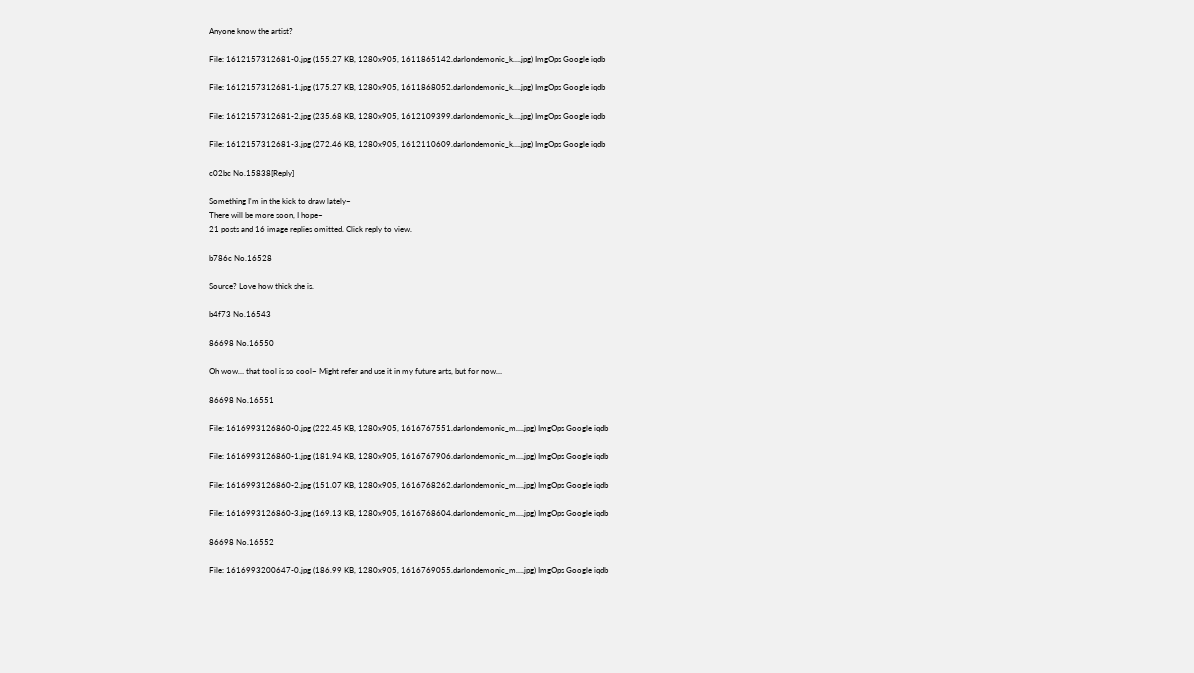Anyone know the artist?

File: 1612157312681-0.jpg (155.27 KB, 1280x905, 1611865142.darlondemonic_k….jpg) ImgOps Google iqdb

File: 1612157312681-1.jpg (175.27 KB, 1280x905, 1611868052.darlondemonic_k….jpg) ImgOps Google iqdb

File: 1612157312681-2.jpg (235.68 KB, 1280x905, 1612109399.darlondemonic_k….jpg) ImgOps Google iqdb

File: 1612157312681-3.jpg (272.46 KB, 1280x905, 1612110609.darlondemonic_k….jpg) ImgOps Google iqdb

c02bc No.15838[Reply]

Something I'm in the kick to draw lately~
There will be more soon, I hope~
21 posts and 16 image replies omitted. Click reply to view.

b786c No.16528

Source? Love how thick she is.

b4f73 No.16543

86698 No.16550

Oh wow… that tool is so cool~ Might refer and use it in my future arts, but for now…

86698 No.16551

File: 1616993126860-0.jpg (222.45 KB, 1280x905, 1616767551.darlondemonic_m….jpg) ImgOps Google iqdb

File: 1616993126860-1.jpg (181.94 KB, 1280x905, 1616767906.darlondemonic_m….jpg) ImgOps Google iqdb

File: 1616993126860-2.jpg (151.07 KB, 1280x905, 1616768262.darlondemonic_m….jpg) ImgOps Google iqdb

File: 1616993126860-3.jpg (169.13 KB, 1280x905, 1616768604.darlondemonic_m….jpg) ImgOps Google iqdb

86698 No.16552

File: 1616993200647-0.jpg (186.99 KB, 1280x905, 1616769055.darlondemonic_m….jpg) ImgOps Google iqdb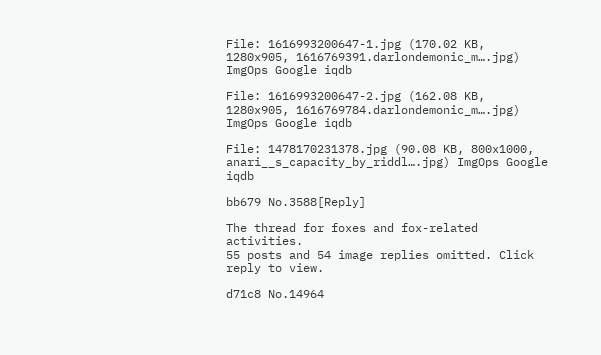File: 1616993200647-1.jpg (170.02 KB, 1280x905, 1616769391.darlondemonic_m….jpg) ImgOps Google iqdb

File: 1616993200647-2.jpg (162.08 KB, 1280x905, 1616769784.darlondemonic_m….jpg) ImgOps Google iqdb

File: 1478170231378.jpg (90.08 KB, 800x1000, anari__s_capacity_by_riddl….jpg) ImgOps Google iqdb

bb679 No.3588[Reply]

The thread for foxes and fox-related activities.
55 posts and 54 image replies omitted. Click reply to view.

d71c8 No.14964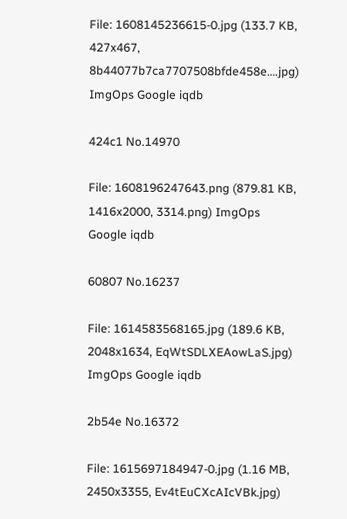File: 1608145236615-0.jpg (133.7 KB, 427x467, 8b44077b7ca7707508bfde458e….jpg) ImgOps Google iqdb

424c1 No.14970

File: 1608196247643.png (879.81 KB, 1416x2000, 3314.png) ImgOps Google iqdb

60807 No.16237

File: 1614583568165.jpg (189.6 KB, 2048x1634, EqWtSDLXEAowLaS.jpg) ImgOps Google iqdb

2b54e No.16372

File: 1615697184947-0.jpg (1.16 MB, 2450x3355, Ev4tEuCXcAIcVBk.jpg)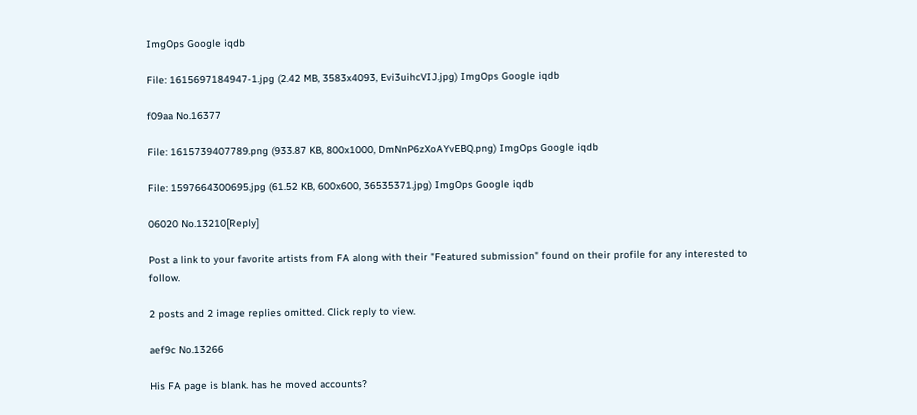ImgOps Google iqdb

File: 1615697184947-1.jpg (2.42 MB, 3583x4093, Evi3uihcVIJ.jpg) ImgOps Google iqdb

f09aa No.16377

File: 1615739407789.png (933.87 KB, 800x1000, DmNnP6zXoAYvEBQ.png) ImgOps Google iqdb

File: 1597664300695.jpg (61.52 KB, 600x600, 36535371.jpg) ImgOps Google iqdb

06020 No.13210[Reply]

Post a link to your favorite artists from FA along with their "Featured submission" found on their profile for any interested to follow.

2 posts and 2 image replies omitted. Click reply to view.

aef9c No.13266

His FA page is blank. has he moved accounts?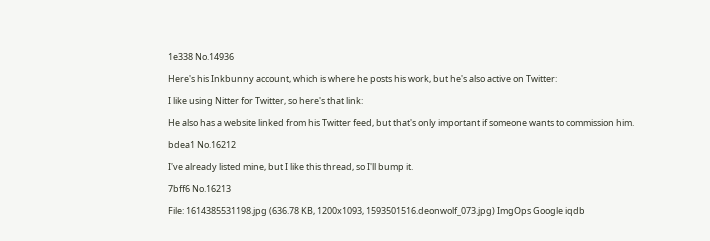1e338 No.14936

Here's his Inkbunny account, which is where he posts his work, but he's also active on Twitter:

I like using Nitter for Twitter, so here's that link:

He also has a website linked from his Twitter feed, but that's only important if someone wants to commission him.

bdea1 No.16212

I've already listed mine, but I like this thread, so I'll bump it.

7bff6 No.16213

File: 1614385531198.jpg (636.78 KB, 1200x1093, 1593501516.deonwolf_073.jpg) ImgOps Google iqdb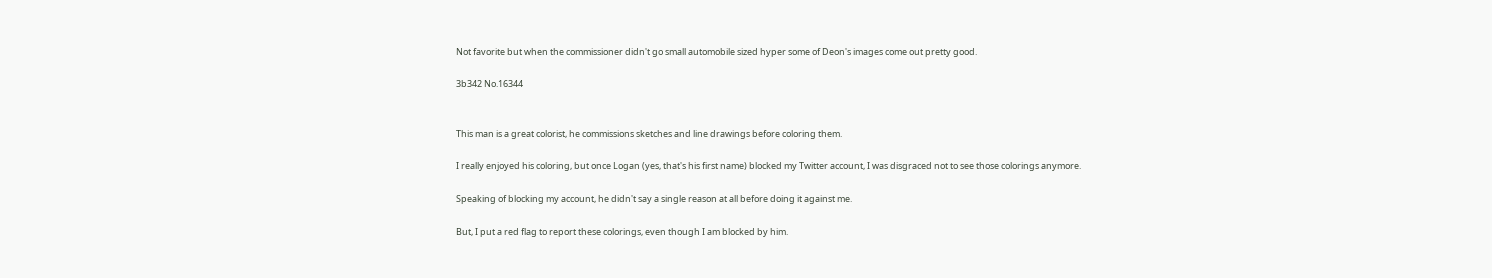Not favorite but when the commissioner didn't go small automobile sized hyper some of Deon's images come out pretty good.

3b342 No.16344


This man is a great colorist, he commissions sketches and line drawings before coloring them.

I really enjoyed his coloring, but once Logan (yes, that's his first name) blocked my Twitter account, I was disgraced not to see those colorings anymore.

Speaking of blocking my account, he didn't say a single reason at all before doing it against me.

But, I put a red flag to report these colorings, even though I am blocked by him.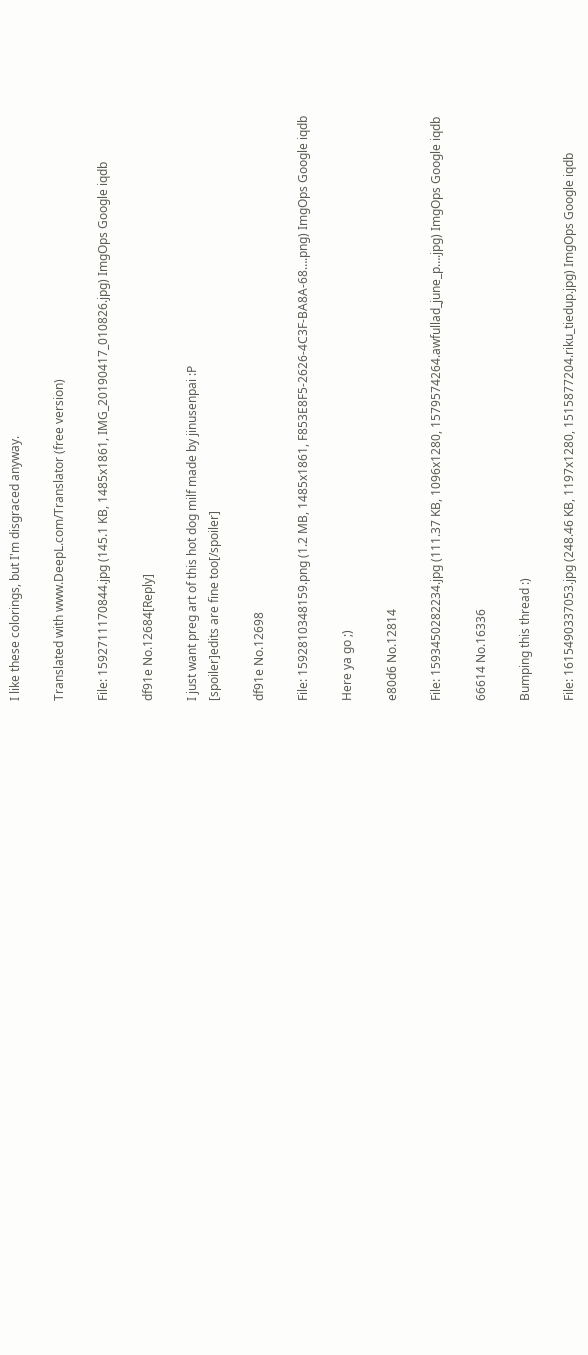I like these colorings, but I'm disgraced anyway.

Translated with www.DeepL.com/Translator (free version)

File: 1592711170844.jpg (145.1 KB, 1485x1861, IMG_20190417_010826.jpg) ImgOps Google iqdb

df91e No.12684[Reply]

I just want preg art of this hot dog milf made by jinusenpai :P
[spoiler]edits are fine too[/spoiler]

df91e No.12698

File: 1592810348159.png (1.2 MB, 1485x1861, F853E8F5-2626-4C3F-BA8A-68….png) ImgOps Google iqdb

Here ya go ;)

e80d6 No.12814

File: 1593450282234.jpg (111.37 KB, 1096x1280, 1579574264.awfullad_june_p….jpg) ImgOps Google iqdb

66614 No.16336

Bumping this thread :)

File: 1615490337053.jpg (248.46 KB, 1197x1280, 1515877204.riku_tiedup.jpg) ImgOps Google iqdb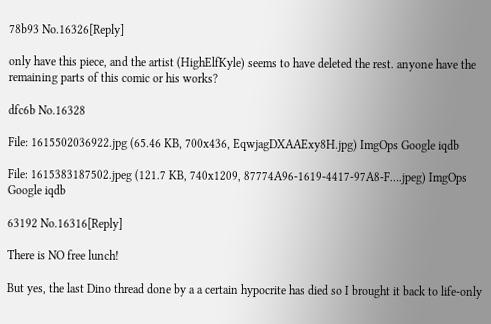78b93 No.16326[Reply]

only have this piece, and the artist (HighElfKyle) seems to have deleted the rest. anyone have the remaining parts of this comic or his works?

dfc6b No.16328

File: 1615502036922.jpg (65.46 KB, 700x436, EqwjagDXAAExy8H.jpg) ImgOps Google iqdb

File: 1615383187502.jpeg (121.7 KB, 740x1209, 87774A96-1619-4417-97A8-F….jpeg) ImgOps Google iqdb

63192 No.16316[Reply]

There is NO free lunch!

But yes, the last Dino thread done by a a certain hypocrite has died so I brought it back to life-only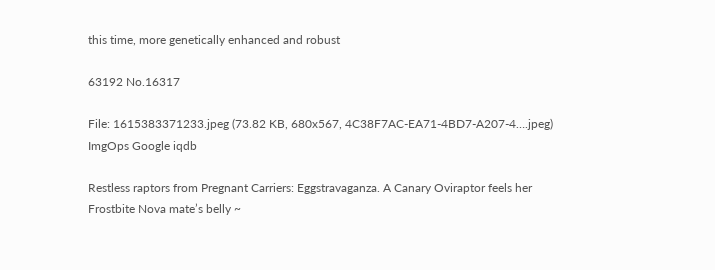this time, more genetically enhanced and robust

63192 No.16317

File: 1615383371233.jpeg (73.82 KB, 680x567, 4C38F7AC-EA71-4BD7-A207-4….jpeg) ImgOps Google iqdb

Restless raptors from Pregnant Carriers: Eggstravaganza. A Canary Oviraptor feels her Frostbite Nova mate’s belly ~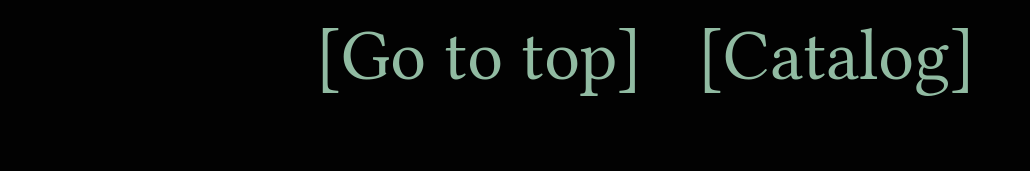[Go to top]   [Catalog]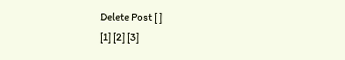Delete Post [ ]
[1] [2] [3]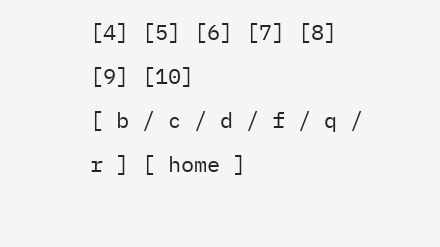[4] [5] [6] [7] [8] [9] [10]
[ b / c / d / f / q / r ] [ home ]